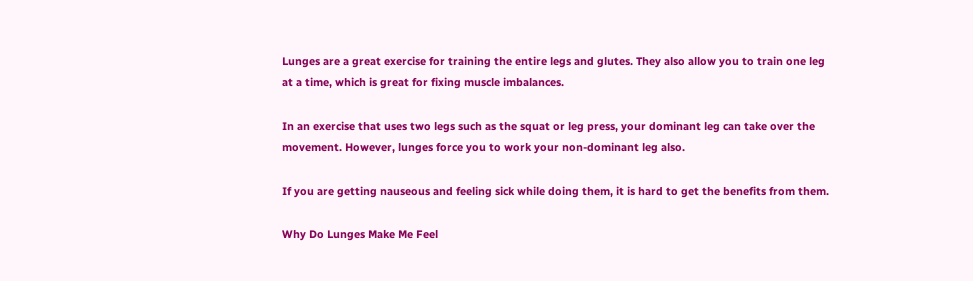Lunges are a great exercise for training the entire legs and glutes. They also allow you to train one leg at a time, which is great for fixing muscle imbalances.

In an exercise that uses two legs such as the squat or leg press, your dominant leg can take over the movement. However, lunges force you to work your non-dominant leg also.

If you are getting nauseous and feeling sick while doing them, it is hard to get the benefits from them.

Why Do Lunges Make Me Feel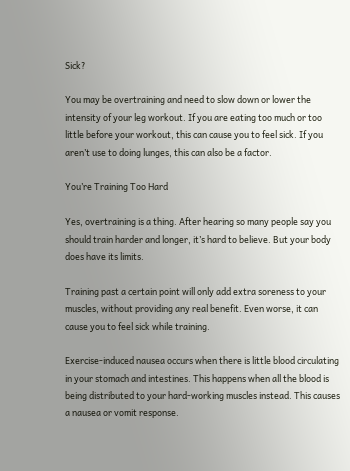Sick?

You may be overtraining and need to slow down or lower the intensity of your leg workout. If you are eating too much or too little before your workout, this can cause you to feel sick. If you aren’t use to doing lunges, this can also be a factor.

You’re Training Too Hard

Yes, overtraining is a thing. After hearing so many people say you should train harder and longer, it’s hard to believe. But your body does have its limits.

Training past a certain point will only add extra soreness to your muscles, without providing any real benefit. Even worse, it can cause you to feel sick while training.

Exercise-induced nausea occurs when there is little blood circulating in your stomach and intestines. This happens when all the blood is being distributed to your hard-working muscles instead. This causes a nausea or vomit response.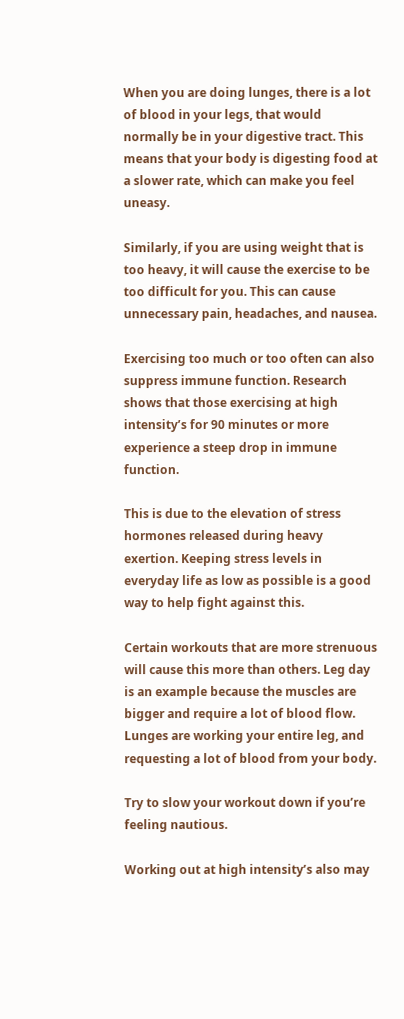When you are doing lunges, there is a lot of blood in your legs, that would normally be in your digestive tract. This means that your body is digesting food at a slower rate, which can make you feel uneasy.

Similarly, if you are using weight that is too heavy, it will cause the exercise to be too difficult for you. This can cause unnecessary pain, headaches, and nausea.

Exercising too much or too often can also suppress immune function. Research shows that those exercising at high intensity’s for 90 minutes or more experience a steep drop in immune function.

This is due to the elevation of stress hormones released during heavy exertion. Keeping stress levels in everyday life as low as possible is a good way to help fight against this.

Certain workouts that are more strenuous will cause this more than others. Leg day is an example because the muscles are bigger and require a lot of blood flow. Lunges are working your entire leg, and requesting a lot of blood from your body.

Try to slow your workout down if you’re feeling nautious.

Working out at high intensity’s also may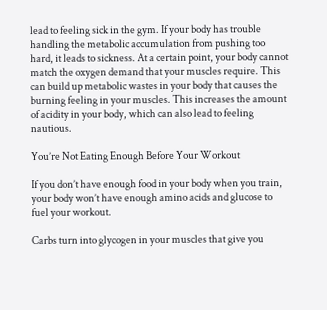lead to feeling sick in the gym. If your body has trouble handling the metabolic accumulation from pushing too hard, it leads to sickness. At a certain point, your body cannot match the oxygen demand that your muscles require. This can build up metabolic wastes in your body that causes the burning feeling in your muscles. This increases the amount of acidity in your body, which can also lead to feeling nautious.

You’re Not Eating Enough Before Your Workout

If you don’t have enough food in your body when you train, your body won’t have enough amino acids and glucose to fuel your workout.

Carbs turn into glycogen in your muscles that give you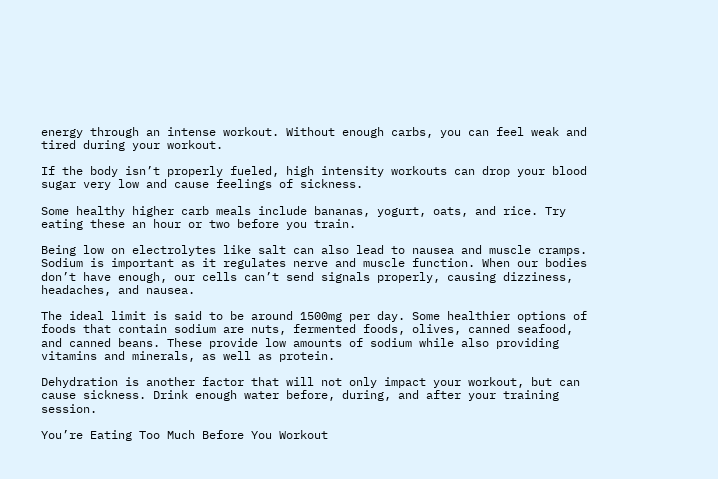energy through an intense workout. Without enough carbs, you can feel weak and tired during your workout.

If the body isn’t properly fueled, high intensity workouts can drop your blood sugar very low and cause feelings of sickness.

Some healthy higher carb meals include bananas, yogurt, oats, and rice. Try eating these an hour or two before you train.

Being low on electrolytes like salt can also lead to nausea and muscle cramps. Sodium is important as it regulates nerve and muscle function. When our bodies don’t have enough, our cells can’t send signals properly, causing dizziness, headaches, and nausea.

The ideal limit is said to be around 1500mg per day. Some healthier options of foods that contain sodium are nuts, fermented foods, olives, canned seafood, and canned beans. These provide low amounts of sodium while also providing vitamins and minerals, as well as protein.

Dehydration is another factor that will not only impact your workout, but can cause sickness. Drink enough water before, during, and after your training session.

You’re Eating Too Much Before You Workout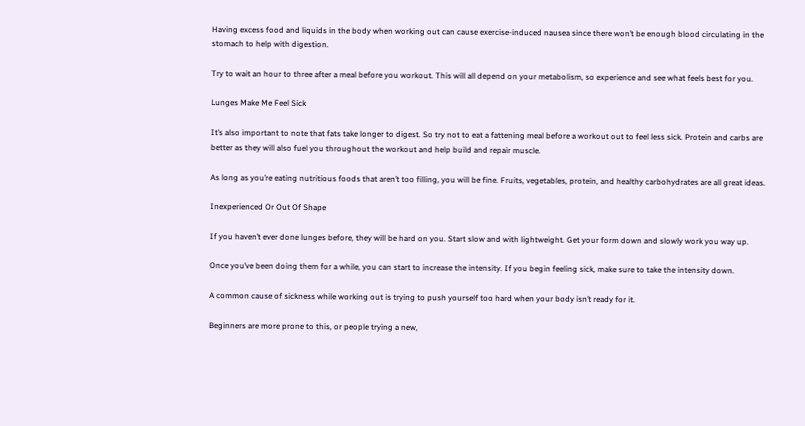Having excess food and liquids in the body when working out can cause exercise-induced nausea since there won’t be enough blood circulating in the stomach to help with digestion.

Try to wait an hour to three after a meal before you workout. This will all depend on your metabolism, so experience and see what feels best for you.

Lunges Make Me Feel Sick

It’s also important to note that fats take longer to digest. So try not to eat a fattening meal before a workout out to feel less sick. Protein and carbs are better as they will also fuel you throughout the workout and help build and repair muscle.

As long as you’re eating nutritious foods that aren’t too filling, you will be fine. Fruits, vegetables, protein, and healthy carbohydrates are all great ideas.

Inexperienced Or Out Of Shape

If you haven’t ever done lunges before, they will be hard on you. Start slow and with lightweight. Get your form down and slowly work you way up.

Once you’ve been doing them for a while, you can start to increase the intensity. If you begin feeling sick, make sure to take the intensity down.

A common cause of sickness while working out is trying to push yourself too hard when your body isn’t ready for it.

Beginners are more prone to this, or people trying a new,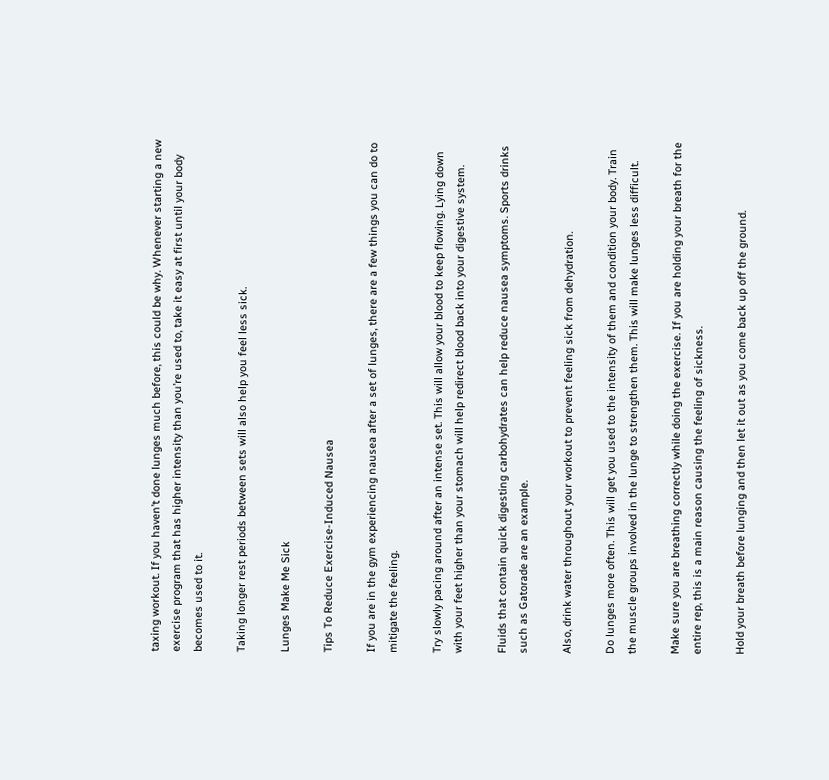taxing workout. If you haven’t done lunges much before, this could be why. Whenever starting a new exercise program that has higher intensity than you’re used to, take it easy at first until your body becomes used to it.

Taking longer rest periods between sets will also help you feel less sick.

Lunges Make Me Sick

Tips To Reduce Exercise-Induced Nausea

If you are in the gym experiencing nausea after a set of lunges, there are a few things you can do to mitigate the feeling.

Try slowly pacing around after an intense set. This will allow your blood to keep flowing. Lying down with your feet higher than your stomach will help redirect blood back into your digestive system.

Fluids that contain quick digesting carbohydrates can help reduce nausea symptoms. Sports drinks such as Gatorade are an example.

Also, drink water throughout your workout to prevent feeling sick from dehydration.

Do lunges more often. This will get you used to the intensity of them and condition your body. Train the muscle groups involved in the lunge to strengthen them. This will make lunges less difficult.

Make sure you are breathing correctly while doing the exercise. If you are holding your breath for the entire rep, this is a main reason causing the feeling of sickness.

Hold your breath before lunging and then let it out as you come back up off the ground.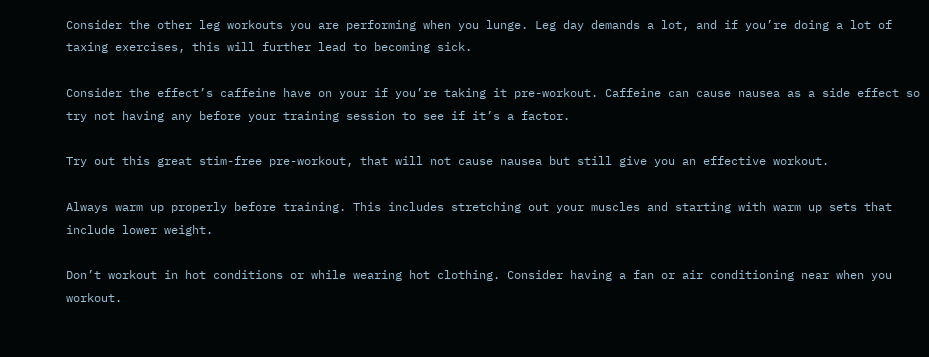Consider the other leg workouts you are performing when you lunge. Leg day demands a lot, and if you’re doing a lot of taxing exercises, this will further lead to becoming sick.

Consider the effect’s caffeine have on your if you’re taking it pre-workout. Caffeine can cause nausea as a side effect so try not having any before your training session to see if it’s a factor.

Try out this great stim-free pre-workout, that will not cause nausea but still give you an effective workout.

Always warm up properly before training. This includes stretching out your muscles and starting with warm up sets that include lower weight.

Don’t workout in hot conditions or while wearing hot clothing. Consider having a fan or air conditioning near when you workout.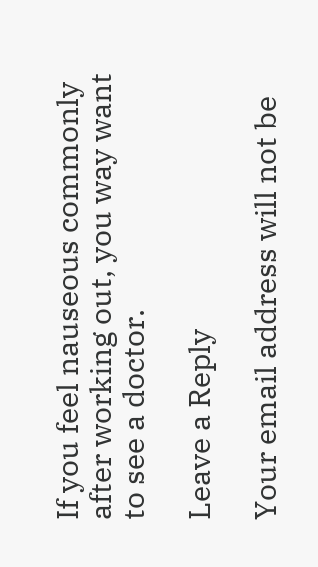If you feel nauseous commonly after working out, you way want to see a doctor.

Leave a Reply

Your email address will not be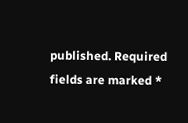published. Required fields are marked *